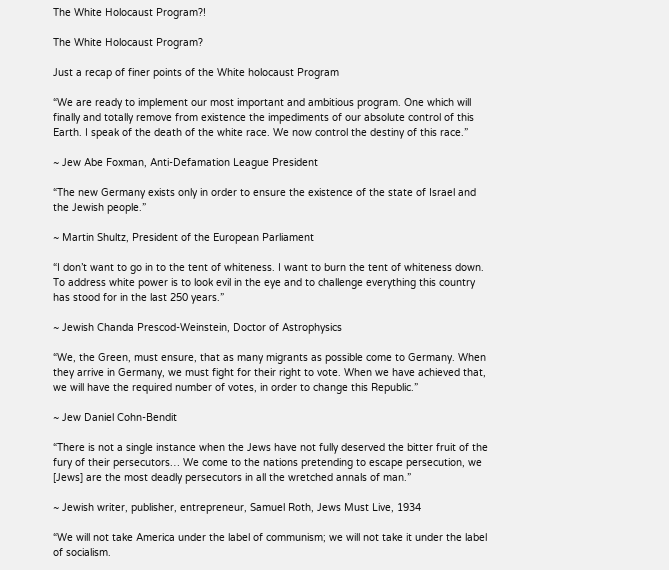The White Holocaust Program?!

The White Holocaust Program?

Just a recap of finer points of the White holocaust Program

“We are ready to implement our most important and ambitious program. One which will finally and totally remove from existence the impediments of our absolute control of this Earth. I speak of the death of the white race. We now control the destiny of this race.”

~ Jew Abe Foxman, Anti-Defamation League President

“The new Germany exists only in order to ensure the existence of the state of Israel and the Jewish people.”

~ Martin Shultz, President of the European Parliament

“I don’t want to go in to the tent of whiteness. I want to burn the tent of whiteness down. To address white power is to look evil in the eye and to challenge everything this country has stood for in the last 250 years.”

~ Jewish Chanda Prescod-Weinstein, Doctor of Astrophysics

“We, the Green, must ensure, that as many migrants as possible come to Germany. When they arrive in Germany, we must fight for their right to vote. When we have achieved that, we will have the required number of votes, in order to change this Republic.”

~ Jew Daniel Cohn-Bendit

“There is not a single instance when the Jews have not fully deserved the bitter fruit of the fury of their persecutors… We come to the nations pretending to escape persecution, we [Jews] are the most deadly persecutors in all the wretched annals of man.”

~ Jewish writer, publisher, entrepreneur, Samuel Roth, Jews Must Live, 1934

“We will not take America under the label of communism; we will not take it under the label of socialism.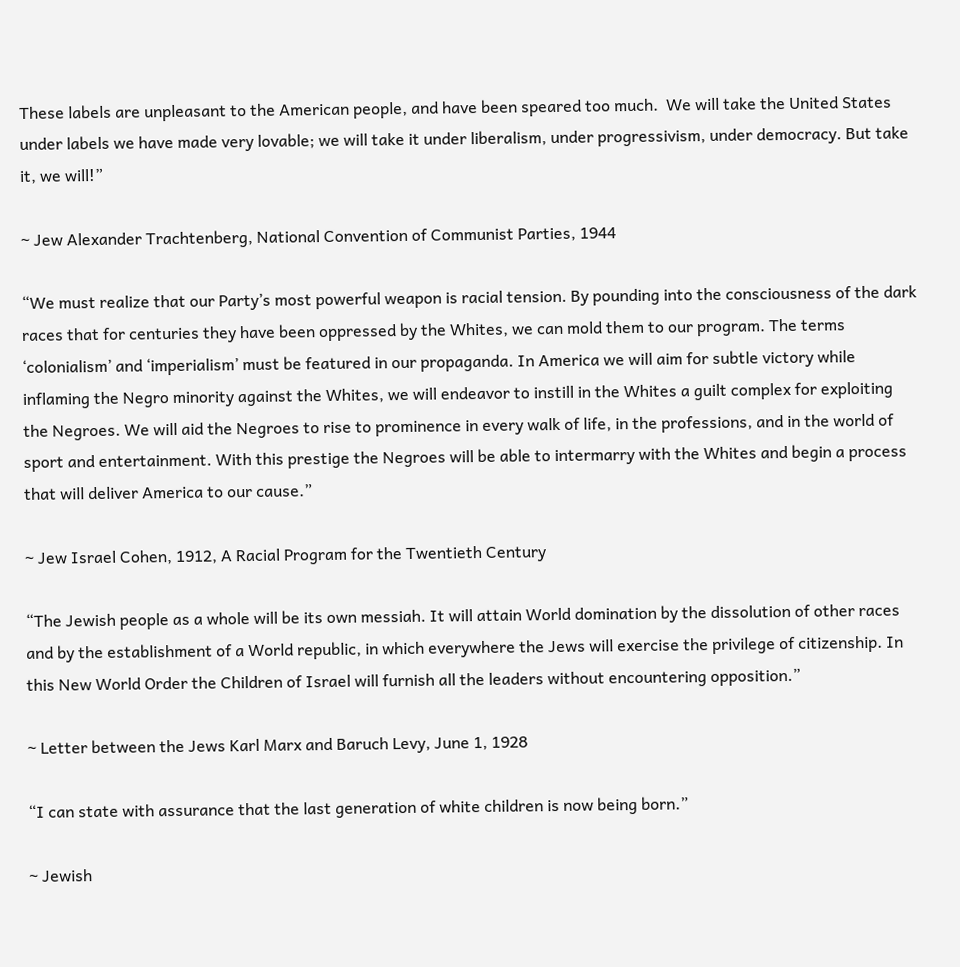These labels are unpleasant to the American people, and have been speared too much.  We will take the United States under labels we have made very lovable; we will take it under liberalism, under progressivism, under democracy. But take it, we will!”

~ Jew Alexander Trachtenberg, National Convention of Communist Parties, 1944

“We must realize that our Party’s most powerful weapon is racial tension. By pounding into the consciousness of the dark races that for centuries they have been oppressed by the Whites, we can mold them to our program. The terms ‘colonialism’ and ‘imperialism’ must be featured in our propaganda. In America we will aim for subtle victory while inflaming the Negro minority against the Whites, we will endeavor to instill in the Whites a guilt complex for exploiting the Negroes. We will aid the Negroes to rise to prominence in every walk of life, in the professions, and in the world of sport and entertainment. With this prestige the Negroes will be able to intermarry with the Whites and begin a process that will deliver America to our cause.”

~ Jew Israel Cohen, 1912, A Racial Program for the Twentieth Century

“The Jewish people as a whole will be its own messiah. It will attain World domination by the dissolution of other races and by the establishment of a World republic, in which everywhere the Jews will exercise the privilege of citizenship. In this New World Order the Children of Israel will furnish all the leaders without encountering opposition.”

~ Letter between the Jews Karl Marx and Baruch Levy, June 1, 1928

“I can state with assurance that the last generation of white children is now being born.”

~ Jewish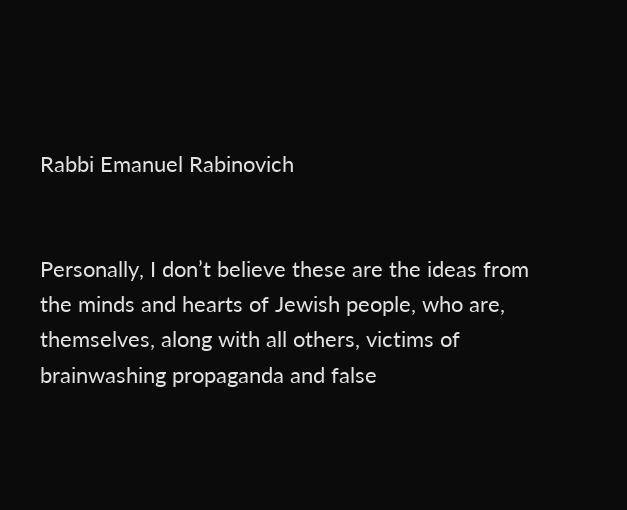Rabbi Emanuel Rabinovich


Personally, I don’t believe these are the ideas from the minds and hearts of Jewish people, who are, themselves, along with all others, victims of brainwashing propaganda and false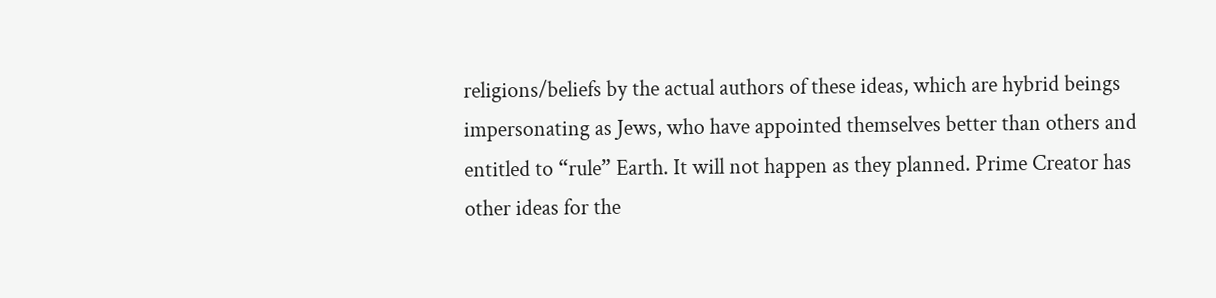religions/beliefs by the actual authors of these ideas, which are hybrid beings impersonating as Jews, who have appointed themselves better than others and entitled to “rule” Earth. It will not happen as they planned. Prime Creator has other ideas for the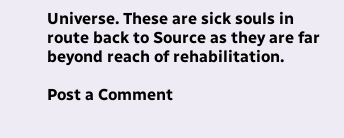Universe. These are sick souls in route back to Source as they are far beyond reach of rehabilitation.

Post a Comment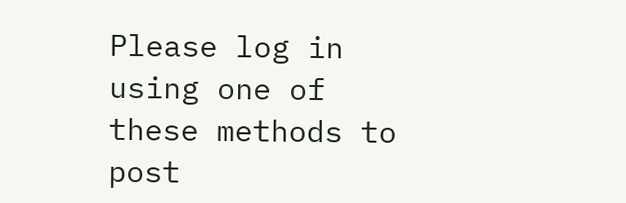Please log in using one of these methods to post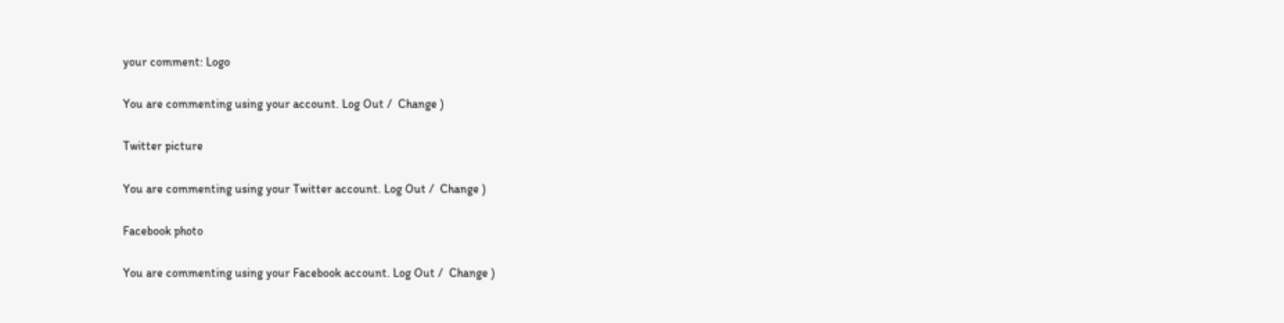your comment: Logo

You are commenting using your account. Log Out /  Change )

Twitter picture

You are commenting using your Twitter account. Log Out /  Change )

Facebook photo

You are commenting using your Facebook account. Log Out /  Change )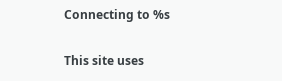Connecting to %s

This site uses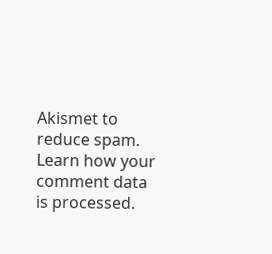Akismet to reduce spam. Learn how your comment data is processed.